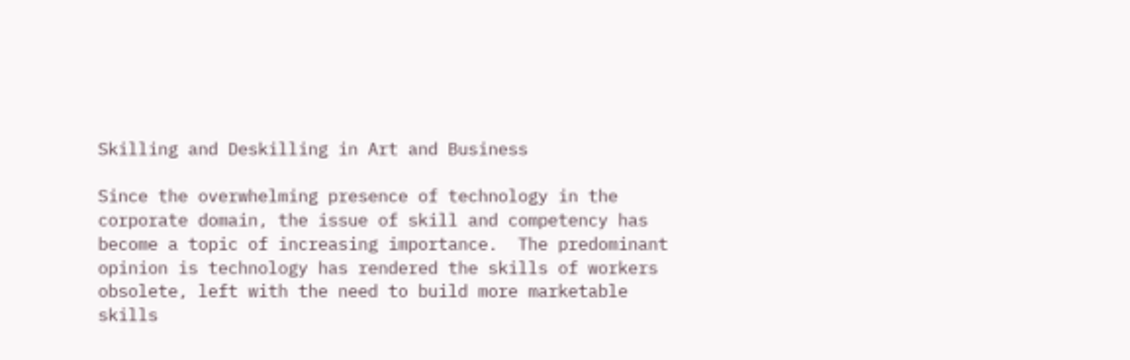Skilling and Deskilling in Art and Business

Since the overwhelming presence of technology in the corporate domain, the issue of skill and competency has become a topic of increasing importance.  The predominant opinion is technology has rendered the skills of workers obsolete, left with the need to build more marketable skills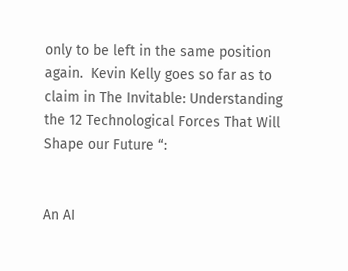only to be left in the same position again.  Kevin Kelly goes so far as to claim in The Invitable: Understanding the 12 Technological Forces That Will Shape our Future “:


An AI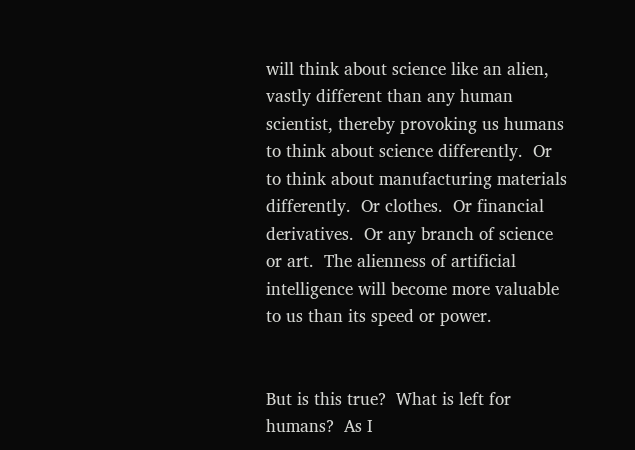will think about science like an alien, vastly different than any human scientist, thereby provoking us humans to think about science differently.  Or to think about manufacturing materials differently.  Or clothes.  Or financial derivatives.  Or any branch of science or art.  The alienness of artificial intelligence will become more valuable to us than its speed or power.


But is this true?  What is left for humans?  As I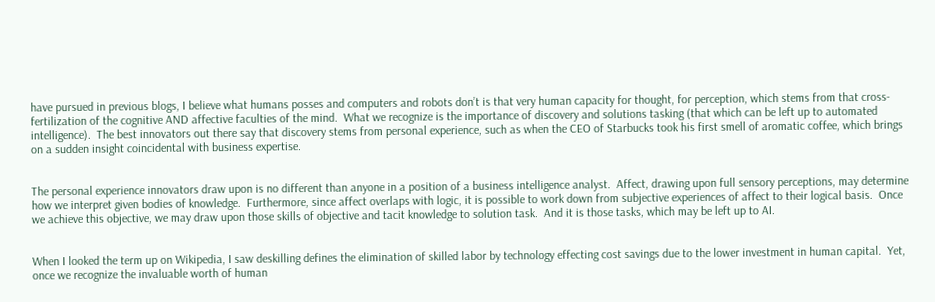have pursued in previous blogs, I believe what humans posses and computers and robots don’t is that very human capacity for thought, for perception, which stems from that cross-fertilization of the cognitive AND affective faculties of the mind.  What we recognize is the importance of discovery and solutions tasking (that which can be left up to automated intelligence).  The best innovators out there say that discovery stems from personal experience, such as when the CEO of Starbucks took his first smell of aromatic coffee, which brings on a sudden insight coincidental with business expertise.


The personal experience innovators draw upon is no different than anyone in a position of a business intelligence analyst.  Affect, drawing upon full sensory perceptions, may determine how we interpret given bodies of knowledge.  Furthermore, since affect overlaps with logic, it is possible to work down from subjective experiences of affect to their logical basis.  Once we achieve this objective, we may draw upon those skills of objective and tacit knowledge to solution task.  And it is those tasks, which may be left up to AI.


When I looked the term up on Wikipedia, I saw deskilling defines the elimination of skilled labor by technology effecting cost savings due to the lower investment in human capital.  Yet, once we recognize the invaluable worth of human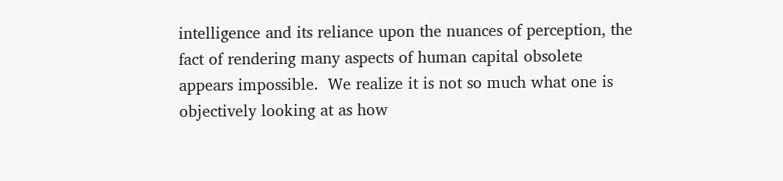intelligence and its reliance upon the nuances of perception, the fact of rendering many aspects of human capital obsolete appears impossible.  We realize it is not so much what one is objectively looking at as how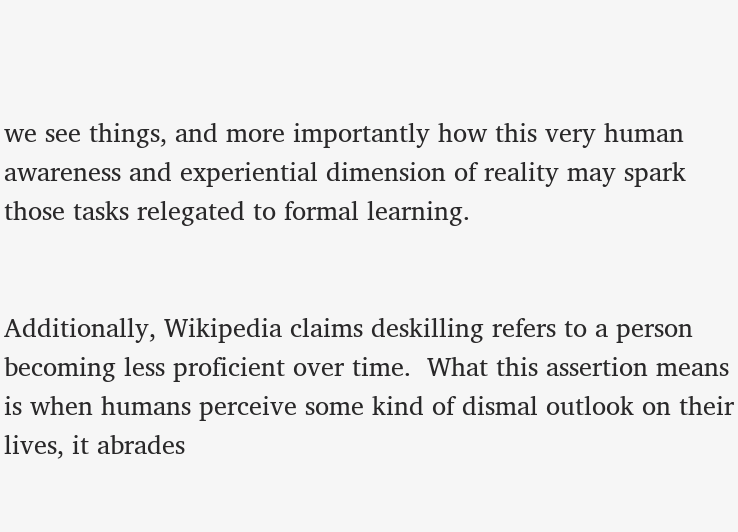we see things, and more importantly how this very human awareness and experiential dimension of reality may spark those tasks relegated to formal learning.


Additionally, Wikipedia claims deskilling refers to a person becoming less proficient over time.  What this assertion means is when humans perceive some kind of dismal outlook on their lives, it abrades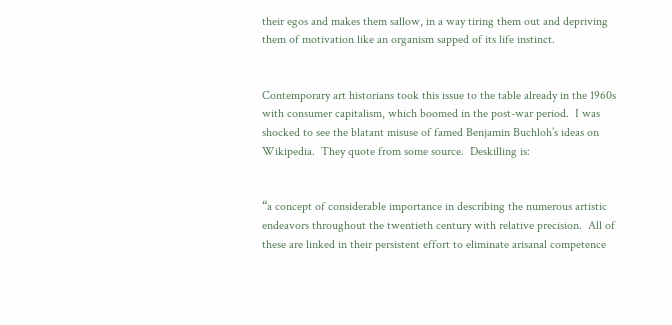their egos and makes them sallow, in a way tiring them out and depriving them of motivation like an organism sapped of its life instinct.


Contemporary art historians took this issue to the table already in the 1960s with consumer capitalism, which boomed in the post-war period.  I was shocked to see the blatant misuse of famed Benjamin Buchloh’s ideas on Wikipedia.  They quote from some source.  Deskilling is:


“a concept of considerable importance in describing the numerous artistic endeavors throughout the twentieth century with relative precision.  All of these are linked in their persistent effort to eliminate arisanal competence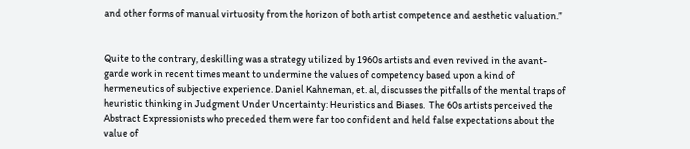and other forms of manual virtuosity from the horizon of both artist competence and aesthetic valuation.”


Quite to the contrary, deskilling was a strategy utilized by 1960s artists and even revived in the avant-garde work in recent times meant to undermine the values of competency based upon a kind of hermeneutics of subjective experience. Daniel Kahneman, et. al, discusses the pitfalls of the mental traps of heuristic thinking in Judgment Under Uncertainty: Heuristics and Biases.  The 60s artists perceived the Abstract Expressionists who preceded them were far too confident and held false expectations about the value of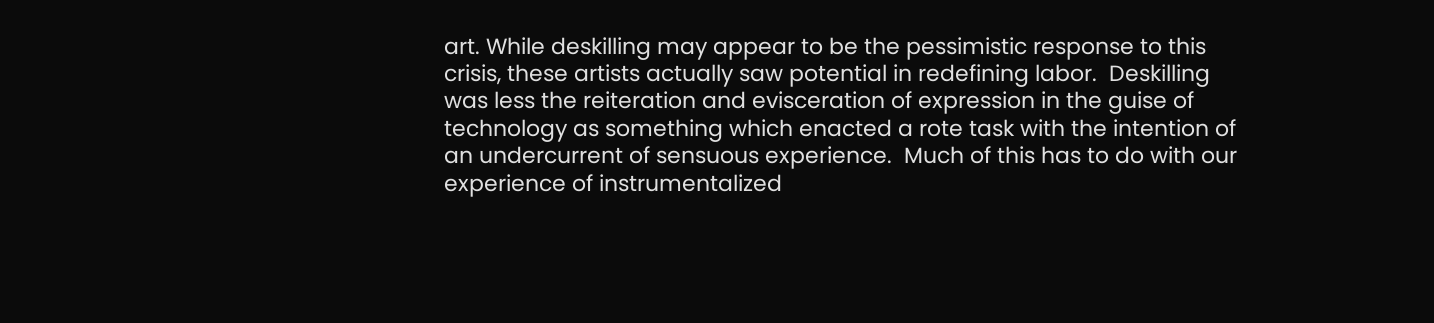art. While deskilling may appear to be the pessimistic response to this crisis, these artists actually saw potential in redefining labor.  Deskilling was less the reiteration and evisceration of expression in the guise of technology as something which enacted a rote task with the intention of an undercurrent of sensuous experience.  Much of this has to do with our experience of instrumentalized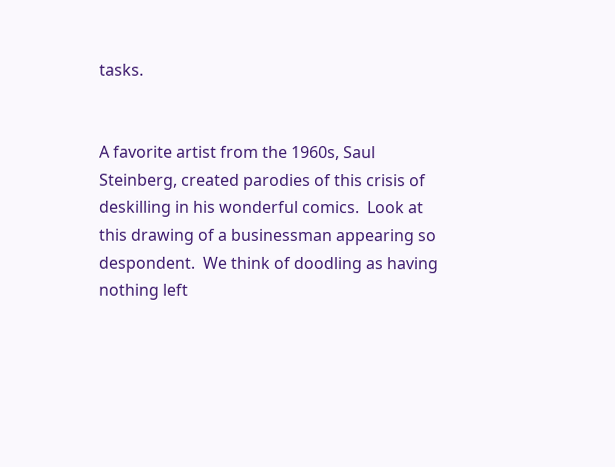tasks.


A favorite artist from the 1960s, Saul Steinberg, created parodies of this crisis of deskilling in his wonderful comics.  Look at this drawing of a businessman appearing so despondent.  We think of doodling as having nothing left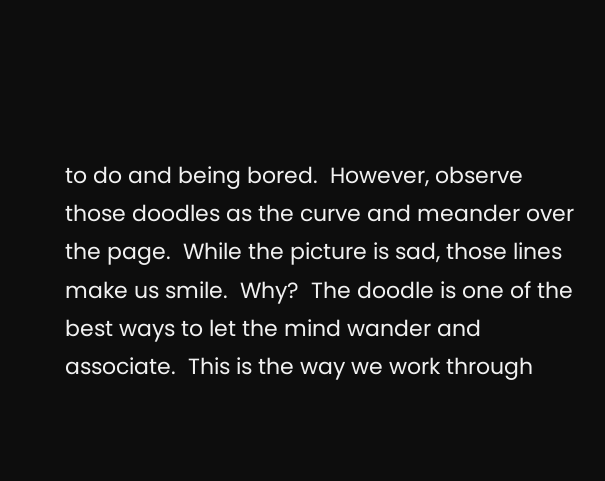to do and being bored.  However, observe those doodles as the curve and meander over the page.  While the picture is sad, those lines make us smile.  Why?  The doodle is one of the best ways to let the mind wander and associate.  This is the way we work through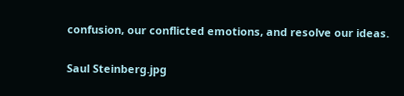confusion, our conflicted emotions, and resolve our ideas.

Saul Steinberg.jpg